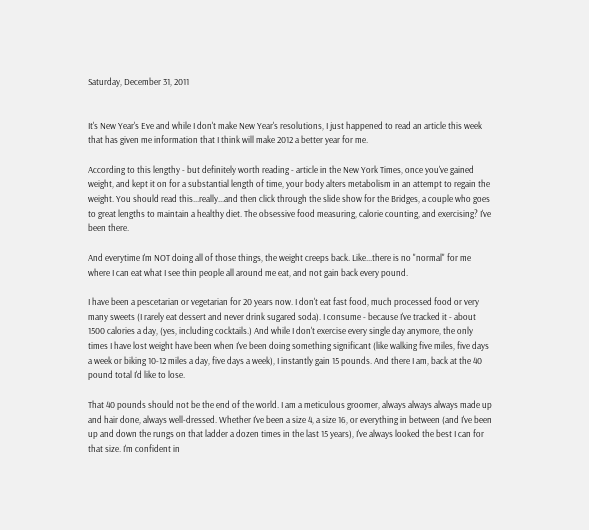Saturday, December 31, 2011


It's New Year's Eve and while I don't make New Year's resolutions, I just happened to read an article this week that has given me information that I think will make 2012 a better year for me.

According to this lengthy - but definitely worth reading - article in the New York Times, once you've gained weight, and kept it on for a substantial length of time, your body alters metabolism in an attempt to regain the weight. You should read this...really...and then click through the slide show for the Bridges, a couple who goes to great lengths to maintain a healthy diet. The obsessive food measuring, calorie counting, and exercising? I've been there.

And everytime I'm NOT doing all of those things, the weight creeps back. Like...there is no "normal" for me where I can eat what I see thin people all around me eat, and not gain back every pound.

I have been a pescetarian or vegetarian for 20 years now. I don't eat fast food, much processed food or very many sweets (I rarely eat dessert and never drink sugared soda). I consume - because I've tracked it - about 1500 calories a day, (yes, including cocktails.) And while I don't exercise every single day anymore, the only times I have lost weight have been when I've been doing something significant (like walking five miles, five days a week or biking 10-12 miles a day, five days a week), I instantly gain 15 pounds. And there I am, back at the 40 pound total I'd like to lose.

That 40 pounds should not be the end of the world. I am a meticulous groomer, always always always made up and hair done, always well-dressed. Whether I've been a size 4, a size 16, or everything in between (and I've been up and down the rungs on that ladder a dozen times in the last 15 years), I've always looked the best I can for that size. I'm confident in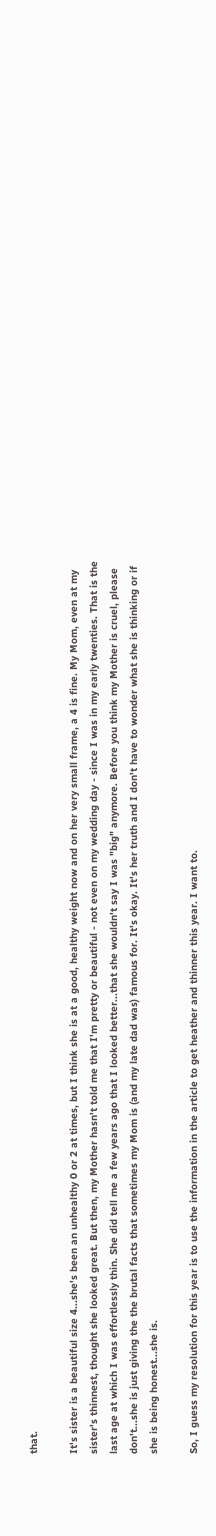that.

It's sister is a beautiful size 4...she's been an unhealthy 0 or 2 at times, but I think she is at a good, healthy weight now and on her very small frame, a 4 is fine. My Mom, even at my sister's thinnest, thought she looked great. But then, my Mother hasn't told me that I'm pretty or beautiful - not even on my wedding day - since I was in my early twenties. That is the last age at which I was effortlessly thin. She did tell me a few years ago that I looked better...that she wouldn't say I was "big" anymore. Before you think my Mother is cruel, please don't...she is just giving the the brutal facts that sometimes my Mom is (and my late dad was) famous for. It's okay. It's her truth and I don't have to wonder what she is thinking or if she is being honest...she is.

So, I guess my resolution for this year is to use the information in the article to get heather and thinner this year. I want to.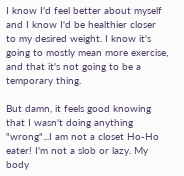I know I'd feel better about myself and I know I'd be healthier closer to my desired weight. I know it's going to mostly mean more exercise, and that it's not going to be a temporary thing.

But damn, it feels good knowing that I wasn't doing anything "wrong"...I am not a closet Ho-Ho eater! I'm not a slob or lazy. My body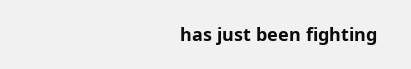has just been fighting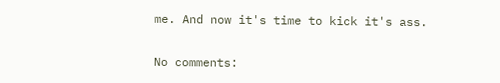me. And now it's time to kick it's ass.

No comments: